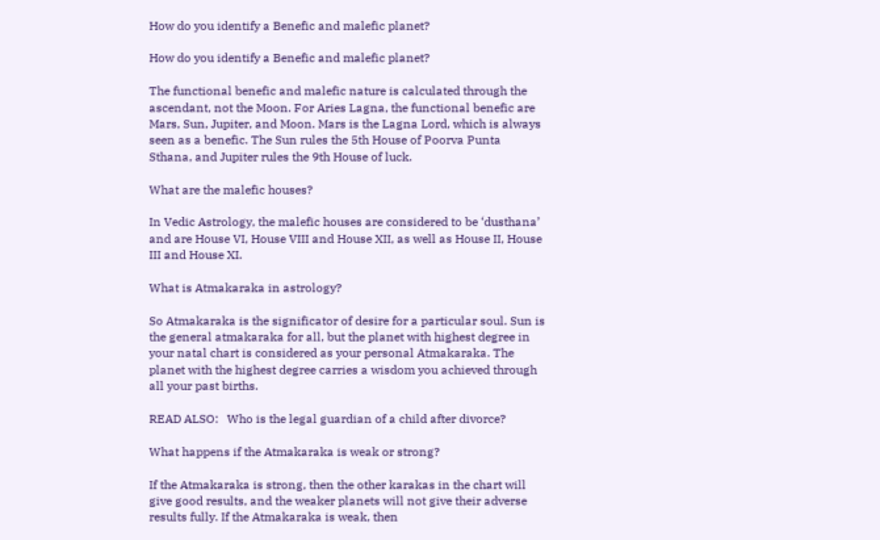How do you identify a Benefic and malefic planet?

How do you identify a Benefic and malefic planet?

The functional benefic and malefic nature is calculated through the ascendant, not the Moon. For Aries Lagna, the functional benefic are Mars, Sun, Jupiter, and Moon. Mars is the Lagna Lord, which is always seen as a benefic. The Sun rules the 5th House of Poorva Punta Sthana, and Jupiter rules the 9th House of luck.

What are the malefic houses?

In Vedic Astrology, the malefic houses are considered to be ‘dusthana’ and are House VI, House VIII and House XII, as well as House II, House III and House XI.

What is Atmakaraka in astrology?

So Atmakaraka is the significator of desire for a particular soul. Sun is the general atmakaraka for all, but the planet with highest degree in your natal chart is considered as your personal Atmakaraka. The planet with the highest degree carries a wisdom you achieved through all your past births.

READ ALSO:   Who is the legal guardian of a child after divorce?

What happens if the Atmakaraka is weak or strong?

If the Atmakaraka is strong, then the other karakas in the chart will give good results, and the weaker planets will not give their adverse results fully. If the Atmakaraka is weak, then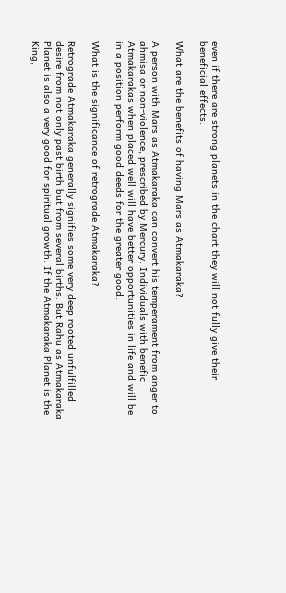even if there are strong planets in the chart they will not fully give their beneficial effects.

What are the benefits of having Mars as Atmakaraka?

A person with Mars as Atmakaraka can convert his temperament from anger to ahmisa or non-violence, prescribed by Mercury. Individuals with benefic Atmakarakas when placed well will have better opportunities in life and will be in a position perform good deeds for the greater good.

What is the significance of retrograde Atmakaraka?

Retrograde Atmakaraka generally signifies some very deep rooted unfulfilled desire from not only past birth but from several births. But Rahu as Atmakaraka Planet is also a very good for spiritual growth. If the Atmakaraka Planet is the King,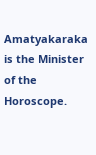Amatyakaraka is the Minister of the Horoscope.